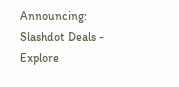Announcing: Slashdot Deals - Explore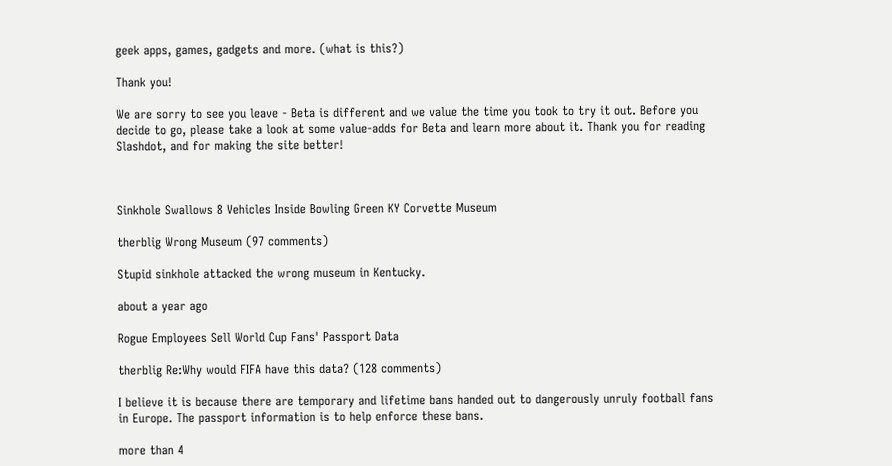geek apps, games, gadgets and more. (what is this?)

Thank you!

We are sorry to see you leave - Beta is different and we value the time you took to try it out. Before you decide to go, please take a look at some value-adds for Beta and learn more about it. Thank you for reading Slashdot, and for making the site better!



Sinkhole Swallows 8 Vehicles Inside Bowling Green KY Corvette Museum

therblig Wrong Museum (97 comments)

Stupid sinkhole attacked the wrong museum in Kentucky.

about a year ago

Rogue Employees Sell World Cup Fans' Passport Data

therblig Re:Why would FIFA have this data? (128 comments)

I believe it is because there are temporary and lifetime bans handed out to dangerously unruly football fans in Europe. The passport information is to help enforce these bans.

more than 4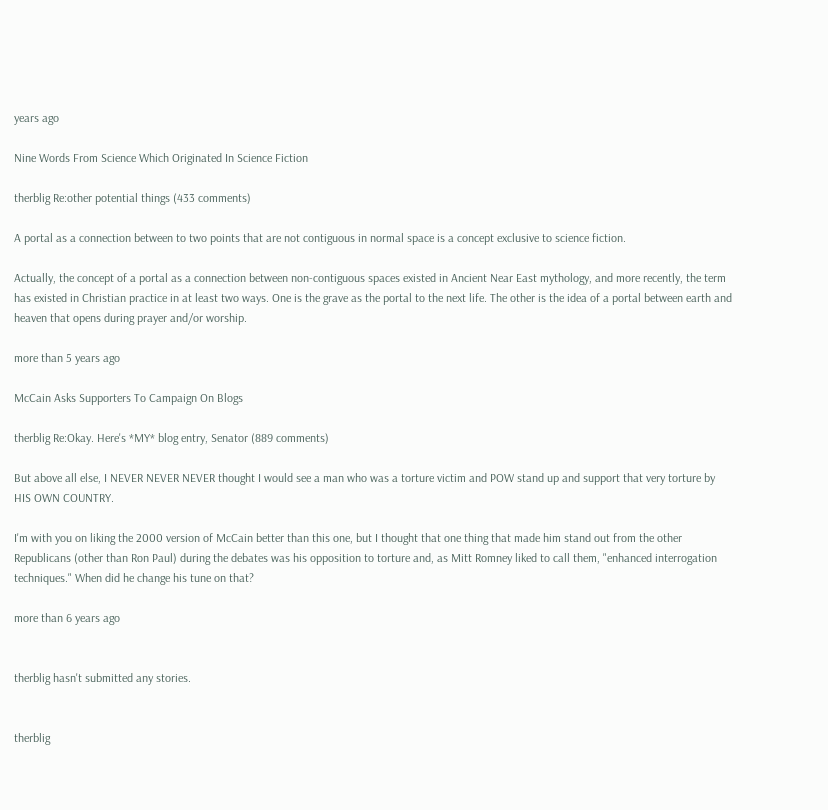years ago

Nine Words From Science Which Originated In Science Fiction

therblig Re:other potential things (433 comments)

A portal as a connection between to two points that are not contiguous in normal space is a concept exclusive to science fiction.

Actually, the concept of a portal as a connection between non-contiguous spaces existed in Ancient Near East mythology, and more recently, the term has existed in Christian practice in at least two ways. One is the grave as the portal to the next life. The other is the idea of a portal between earth and heaven that opens during prayer and/or worship.

more than 5 years ago

McCain Asks Supporters To Campaign On Blogs

therblig Re:Okay. Here's *MY* blog entry, Senator (889 comments)

But above all else, I NEVER NEVER NEVER thought I would see a man who was a torture victim and POW stand up and support that very torture by HIS OWN COUNTRY.

I'm with you on liking the 2000 version of McCain better than this one, but I thought that one thing that made him stand out from the other Republicans (other than Ron Paul) during the debates was his opposition to torture and, as Mitt Romney liked to call them, "enhanced interrogation techniques." When did he change his tune on that?

more than 6 years ago


therblig hasn't submitted any stories.


therblig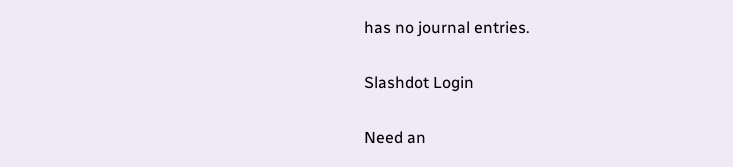has no journal entries.

Slashdot Login

Need an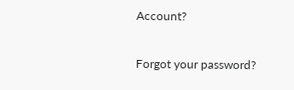Account?

Forgot your password?